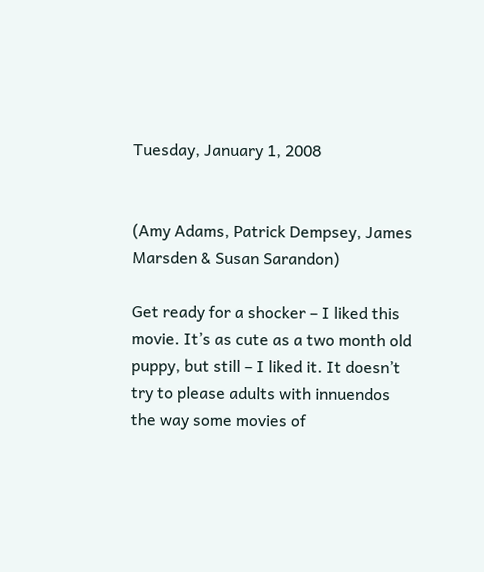Tuesday, January 1, 2008


(Amy Adams, Patrick Dempsey, James Marsden & Susan Sarandon)

Get ready for a shocker – I liked this movie. It’s as cute as a two month old puppy, but still – I liked it. It doesn’t try to please adults with innuendos the way some movies of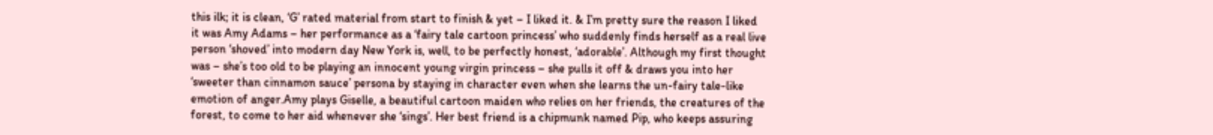this ilk; it is clean, ‘G’ rated material from start to finish & yet – I liked it. & I’m pretty sure the reason I liked it was Amy Adams – her performance as a ‘fairy tale cartoon princess’ who suddenly finds herself as a real live person ‘shoved’ into modern day New York is, well, to be perfectly honest, ‘adorable’. Although my first thought was – she’s too old to be playing an innocent young virgin princess – she pulls it off & draws you into her ‘sweeter than cinnamon sauce’ persona by staying in character even when she learns the un-fairy tale-like emotion of anger.Amy plays Giselle, a beautiful cartoon maiden who relies on her friends, the creatures of the forest, to come to her aid whenever she ‘sings’. Her best friend is a chipmunk named Pip, who keeps assuring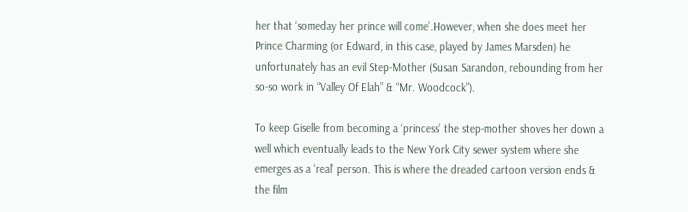her that ‘someday her prince will come’.However, when she does meet her Prince Charming (or Edward, in this case, played by James Marsden) he unfortunately has an evil Step-Mother (Susan Sarandon, rebounding from her so-so work in “Valley Of Elah” & “Mr. Woodcock”).

To keep Giselle from becoming a ‘princess’ the step-mother shoves her down a well which eventually leads to the New York City sewer system where she emerges as a ‘real’ person. This is where the dreaded cartoon version ends & the film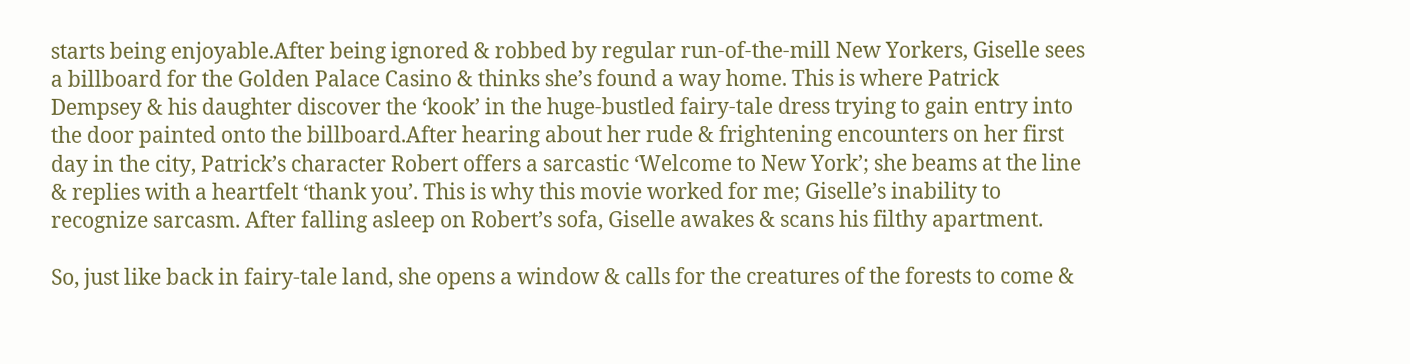starts being enjoyable.After being ignored & robbed by regular run-of-the-mill New Yorkers, Giselle sees a billboard for the Golden Palace Casino & thinks she’s found a way home. This is where Patrick Dempsey & his daughter discover the ‘kook’ in the huge-bustled fairy-tale dress trying to gain entry into the door painted onto the billboard.After hearing about her rude & frightening encounters on her first day in the city, Patrick’s character Robert offers a sarcastic ‘Welcome to New York’; she beams at the line & replies with a heartfelt ‘thank you’. This is why this movie worked for me; Giselle’s inability to recognize sarcasm. After falling asleep on Robert’s sofa, Giselle awakes & scans his filthy apartment.

So, just like back in fairy-tale land, she opens a window & calls for the creatures of the forests to come &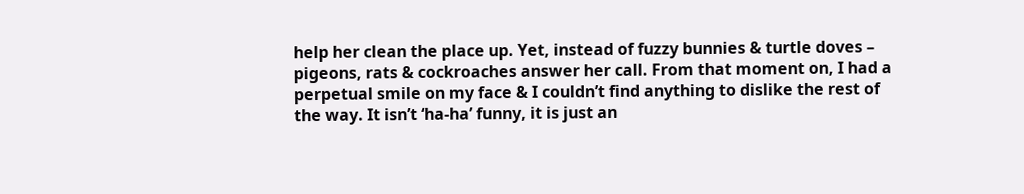help her clean the place up. Yet, instead of fuzzy bunnies & turtle doves – pigeons, rats & cockroaches answer her call. From that moment on, I had a perpetual smile on my face & I couldn’t find anything to dislike the rest of the way. It isn’t ‘ha-ha’ funny, it is just an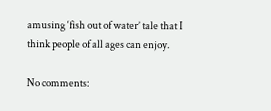amusing ‘fish out of water’ tale that I think people of all ages can enjoy.

No comments: